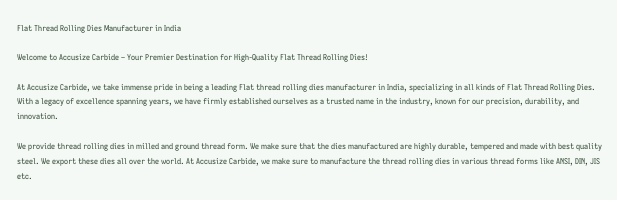Flat Thread Rolling Dies Manufacturer in India

Welcome to Accusize Carbide – Your Premier Destination for High-Quality Flat Thread Rolling Dies!

At Accusize Carbide, we take immense pride in being a leading Flat thread rolling dies manufacturer in India, specializing in all kinds of Flat Thread Rolling Dies. With a legacy of excellence spanning years, we have firmly established ourselves as a trusted name in the industry, known for our precision, durability, and innovation.

We provide thread rolling dies in milled and ground thread form. We make sure that the dies manufactured are highly durable, tempered and made with best quality steel. We export these dies all over the world. At Accusize Carbide, we make sure to manufacture the thread rolling dies in various thread forms like ANSI, DIN, JIS etc.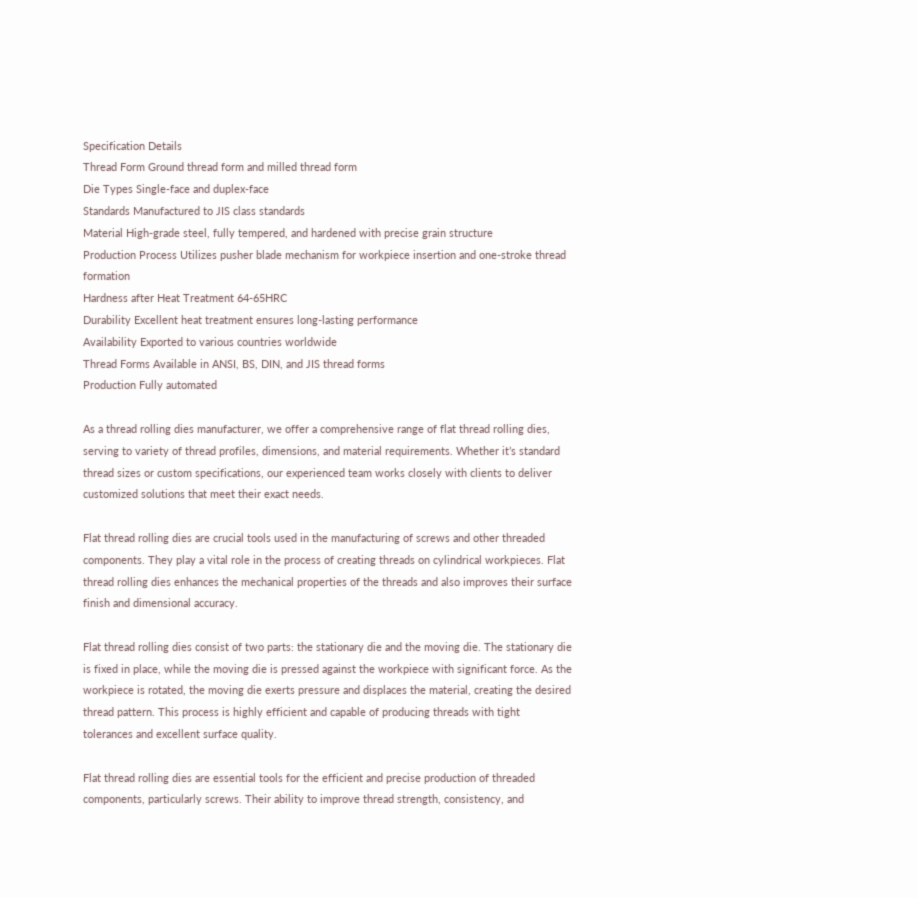Specification Details
Thread Form Ground thread form and milled thread form
Die Types Single-face and duplex-face
Standards Manufactured to JIS class standards
Material High-grade steel, fully tempered, and hardened with precise grain structure
Production Process Utilizes pusher blade mechanism for workpiece insertion and one-stroke thread formation
Hardness after Heat Treatment 64-65HRC
Durability Excellent heat treatment ensures long-lasting performance
Availability Exported to various countries worldwide
Thread Forms Available in ANSI, BS, DIN, and JIS thread forms
Production Fully automated

As a thread rolling dies manufacturer, we offer a comprehensive range of flat thread rolling dies, serving to variety of thread profiles, dimensions, and material requirements. Whether it’s standard thread sizes or custom specifications, our experienced team works closely with clients to deliver customized solutions that meet their exact needs.

Flat thread rolling dies are crucial tools used in the manufacturing of screws and other threaded components. They play a vital role in the process of creating threads on cylindrical workpieces. Flat thread rolling dies enhances the mechanical properties of the threads and also improves their surface finish and dimensional accuracy.

Flat thread rolling dies consist of two parts: the stationary die and the moving die. The stationary die is fixed in place, while the moving die is pressed against the workpiece with significant force. As the workpiece is rotated, the moving die exerts pressure and displaces the material, creating the desired thread pattern. This process is highly efficient and capable of producing threads with tight tolerances and excellent surface quality.

Flat thread rolling dies are essential tools for the efficient and precise production of threaded components, particularly screws. Their ability to improve thread strength, consistency, and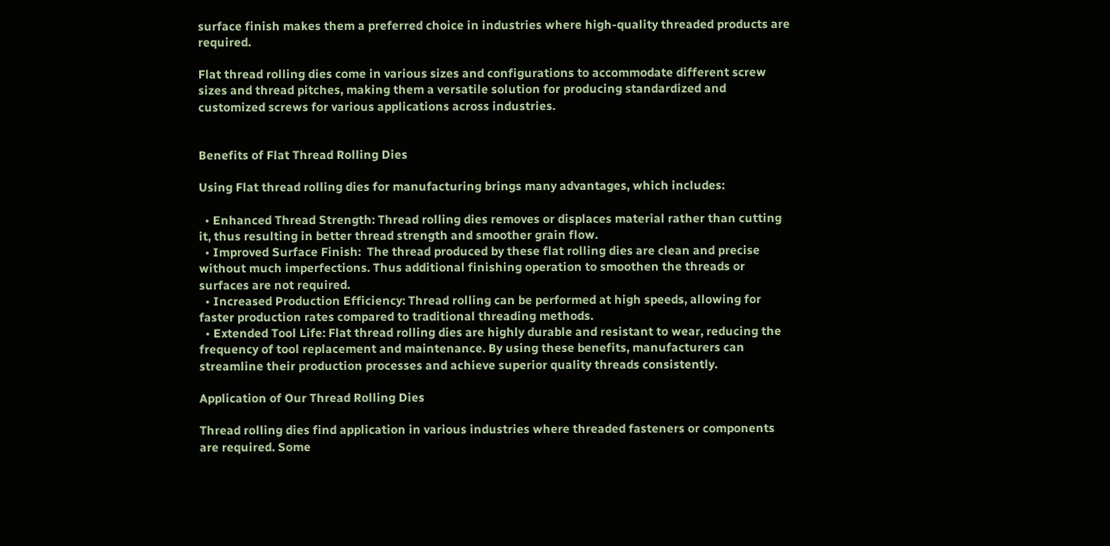surface finish makes them a preferred choice in industries where high-quality threaded products are required.

Flat thread rolling dies come in various sizes and configurations to accommodate different screw sizes and thread pitches, making them a versatile solution for producing standardized and customized screws for various applications across industries.


Benefits of Flat Thread Rolling Dies

Using Flat thread rolling dies for manufacturing brings many advantages, which includes:

  • Enhanced Thread Strength: Thread rolling dies removes or displaces material rather than cutting it, thus resulting in better thread strength and smoother grain flow.
  • Improved Surface Finish:  The thread produced by these flat rolling dies are clean and precise without much imperfections. Thus additional finishing operation to smoothen the threads or surfaces are not required.
  • Increased Production Efficiency: Thread rolling can be performed at high speeds, allowing for faster production rates compared to traditional threading methods.
  • Extended Tool Life: Flat thread rolling dies are highly durable and resistant to wear, reducing the frequency of tool replacement and maintenance. By using these benefits, manufacturers can streamline their production processes and achieve superior quality threads consistently.

Application of Our Thread Rolling Dies

Thread rolling dies find application in various industries where threaded fasteners or components are required. Some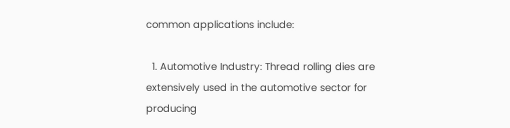common applications include:

  1. Automotive Industry: Thread rolling dies are extensively used in the automotive sector for producing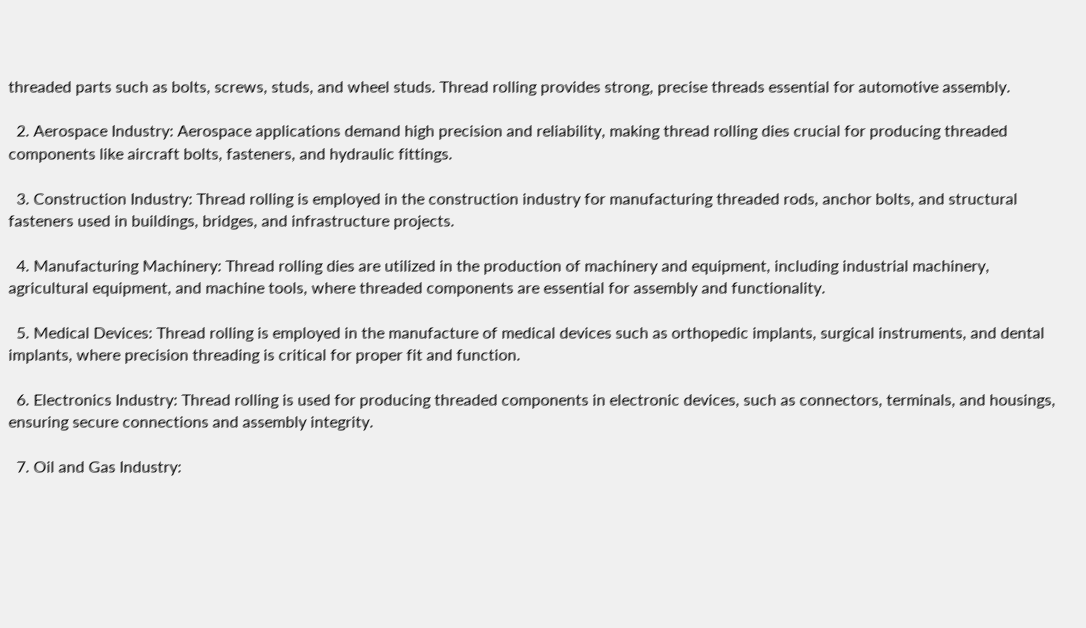threaded parts such as bolts, screws, studs, and wheel studs. Thread rolling provides strong, precise threads essential for automotive assembly.

  2. Aerospace Industry: Aerospace applications demand high precision and reliability, making thread rolling dies crucial for producing threaded components like aircraft bolts, fasteners, and hydraulic fittings.

  3. Construction Industry: Thread rolling is employed in the construction industry for manufacturing threaded rods, anchor bolts, and structural fasteners used in buildings, bridges, and infrastructure projects.

  4. Manufacturing Machinery: Thread rolling dies are utilized in the production of machinery and equipment, including industrial machinery, agricultural equipment, and machine tools, where threaded components are essential for assembly and functionality.

  5. Medical Devices: Thread rolling is employed in the manufacture of medical devices such as orthopedic implants, surgical instruments, and dental implants, where precision threading is critical for proper fit and function.

  6. Electronics Industry: Thread rolling is used for producing threaded components in electronic devices, such as connectors, terminals, and housings, ensuring secure connections and assembly integrity.

  7. Oil and Gas Industry: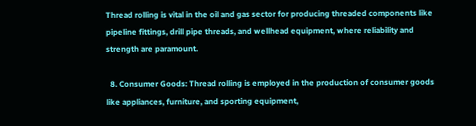Thread rolling is vital in the oil and gas sector for producing threaded components like pipeline fittings, drill pipe threads, and wellhead equipment, where reliability and strength are paramount.

  8. Consumer Goods: Thread rolling is employed in the production of consumer goods like appliances, furniture, and sporting equipment,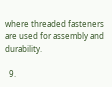where threaded fasteners are used for assembly and durability.

  9.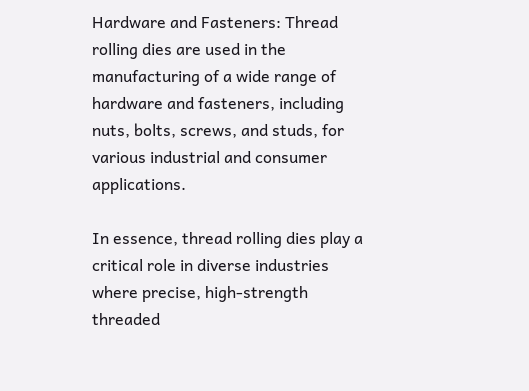Hardware and Fasteners: Thread rolling dies are used in the manufacturing of a wide range of hardware and fasteners, including nuts, bolts, screws, and studs, for various industrial and consumer applications.

In essence, thread rolling dies play a critical role in diverse industries where precise, high-strength threaded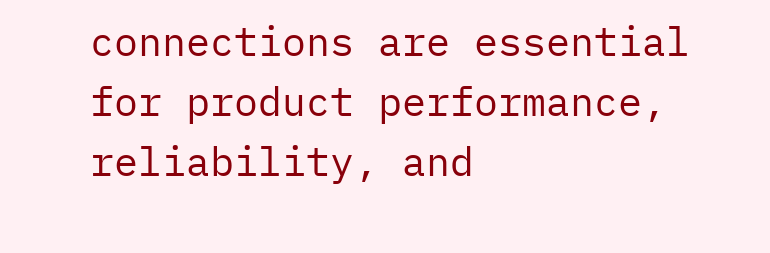connections are essential for product performance, reliability, and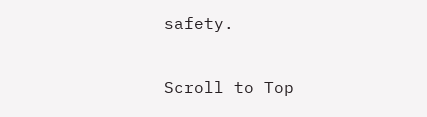safety.

Scroll to Top